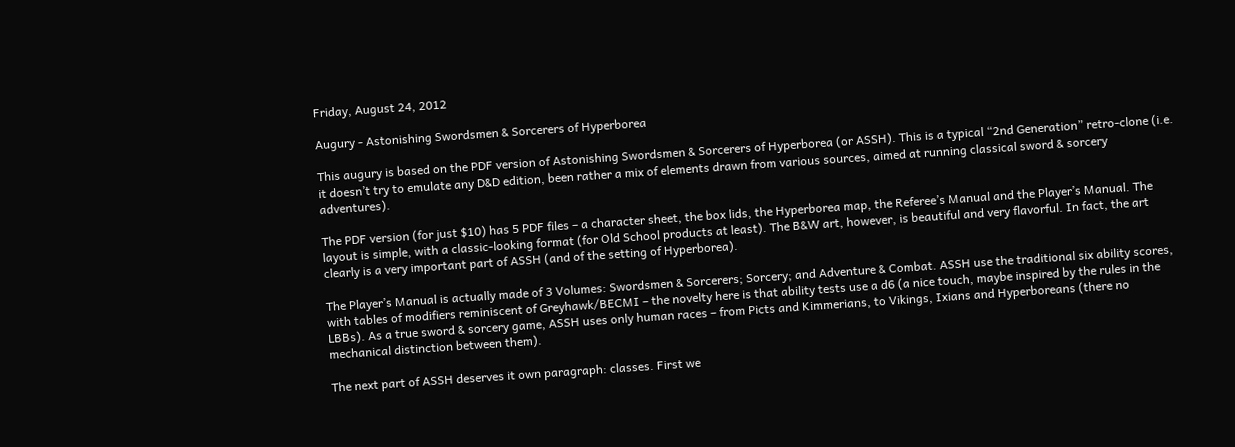Friday, August 24, 2012

Augury - Astonishing Swordsmen & Sorcerers of Hyperborea

This augury is based on the PDF version of Astonishing Swordsmen & Sorcerers of Hyperborea (or ASSH). This is a typical “2nd Generation” retro-clone (i.e. it doesn’t try to emulate any D&D edition, been rather a mix of elements drawn from various sources, aimed at running classical sword & sorcery adventures).

The PDF version (for just $10) has 5 PDF files – a character sheet, the box lids, the Hyperborea map, the Referee’s Manual and the Player’s Manual. The layout is simple, with a classic-looking format (for Old School products at least). The B&W art, however, is beautiful and very flavorful. In fact, the art clearly is a very important part of ASSH (and of the setting of Hyperborea).

The Player’s Manual is actually made of 3 Volumes: Swordsmen & Sorcerers; Sorcery; and Adventure & Combat. ASSH use the traditional six ability scores, with tables of modifiers reminiscent of Greyhawk/BECMI – the novelty here is that ability tests use a d6 (a nice touch, maybe inspired by the rules in the LBBs). As a true sword & sorcery game, ASSH uses only human races – from Picts and Kimmerians, to Vikings, Ixians and Hyperboreans (there no mechanical distinction between them).

The next part of ASSH deserves it own paragraph: classes. First we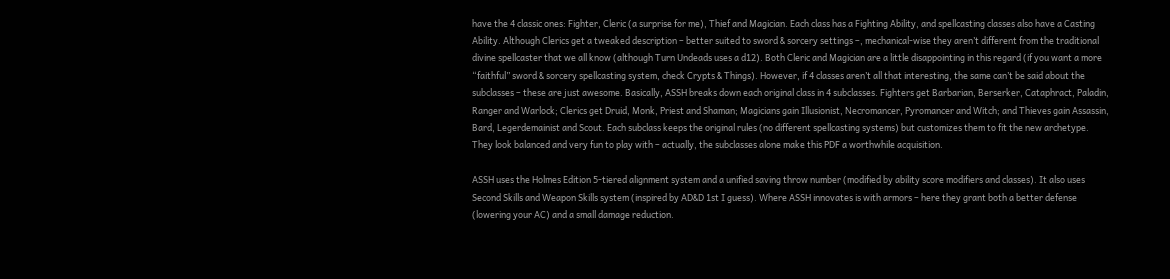have the 4 classic ones: Fighter, Cleric (a surprise for me), Thief and Magician. Each class has a Fighting Ability, and spellcasting classes also have a Casting Ability. Although Clerics get a tweaked description – better suited to sword & sorcery settings –, mechanical-wise they aren’t different from the traditional divine spellcaster that we all know (although Turn Undeads uses a d12). Both Cleric and Magician are a little disappointing in this regard (if you want a more “faithful” sword & sorcery spellcasting system, check Crypts & Things). However, if 4 classes aren’t all that interesting, the same can’t be said about the subclasses – these are just awesome. Basically, ASSH breaks down each original class in 4 subclasses. Fighters get Barbarian, Berserker, Cataphract, Paladin, Ranger and Warlock; Clerics get Druid, Monk, Priest and Shaman; Magicians gain Illusionist, Necromancer, Pyromancer and Witch; and Thieves gain Assassin, Bard, Legerdemainist and Scout. Each subclass keeps the original rules (no different spellcasting systems) but customizes them to fit the new archetype. They look balanced and very fun to play with – actually, the subclasses alone make this PDF a worthwhile acquisition.

ASSH uses the Holmes Edition 5-tiered alignment system and a unified saving throw number (modified by ability score modifiers and classes). It also uses Second Skills and Weapon Skills system (inspired by AD&D 1st I guess). Where ASSH innovates is with armors – here they grant both a better defense (lowering your AC) and a small damage reduction.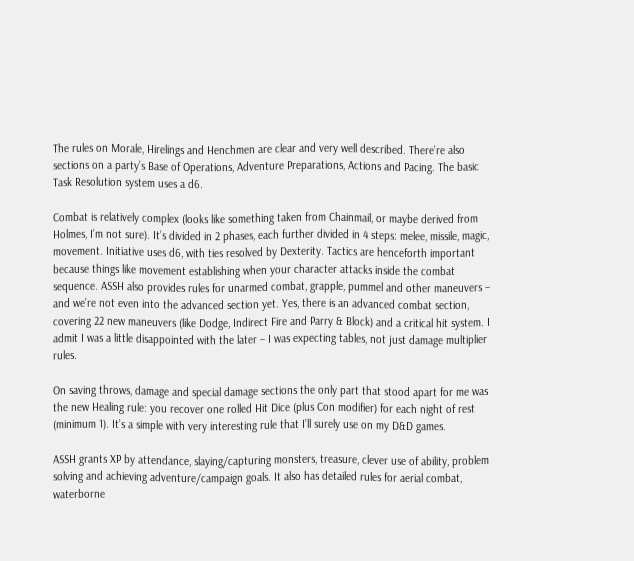The rules on Morale, Hirelings and Henchmen are clear and very well described. There’re also sections on a party’s Base of Operations, Adventure Preparations, Actions and Pacing. The basic Task Resolution system uses a d6.

Combat is relatively complex (looks like something taken from Chainmail, or maybe derived from Holmes, I’m not sure). It’s divided in 2 phases, each further divided in 4 steps: melee, missile, magic, movement. Initiative uses d6, with ties resolved by Dexterity. Tactics are henceforth important because things like movement establishing when your character attacks inside the combat sequence. ASSH also provides rules for unarmed combat, grapple, pummel and other maneuvers – and we’re not even into the advanced section yet. Yes, there is an advanced combat section, covering 22 new maneuvers (like Dodge, Indirect Fire and Parry & Block) and a critical hit system. I admit I was a little disappointed with the later – I was expecting tables, not just damage multiplier rules.

On saving throws, damage and special damage sections the only part that stood apart for me was the new Healing rule: you recover one rolled Hit Dice (plus Con modifier) for each night of rest (minimum 1). It’s a simple with very interesting rule that I’ll surely use on my D&D games.

ASSH grants XP by attendance, slaying/capturing monsters, treasure, clever use of ability, problem solving and achieving adventure/campaign goals. It also has detailed rules for aerial combat, waterborne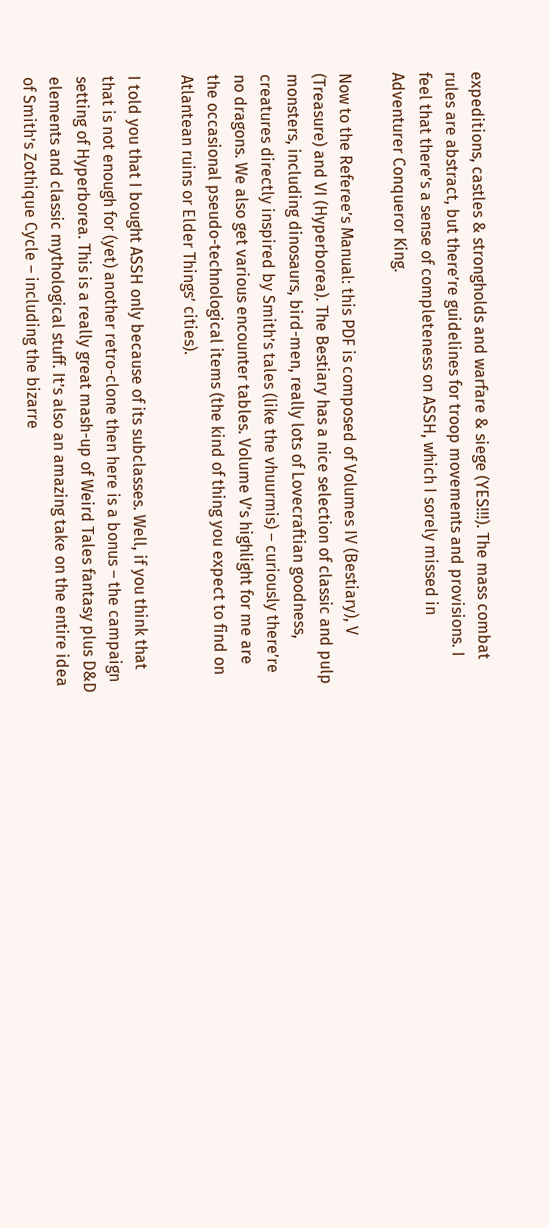expeditions, castles & strongholds and warfare & siege (YES!!!). The mass combat rules are abstract, but there’re guidelines for troop movements and provisions. I feel that there’s a sense of completeness on ASSH, which I sorely missed in Adventurer Conqueror King.

Now to the Referee’s Manual: this PDF is composed of Volumes IV (Bestiary), V (Treasure) and VI (Hyperborea). The Bestiary has a nice selection of classic and pulp monsters, including dinosaurs, bird-men, really lots of Lovecraftian goodness, creatures directly inspired by Smith’s tales (like the vhuurmis) – curiously there’re no dragons. We also get various encounter tables. Volume V’s highlight for me are the occasional pseudo-technological items (the kind of thing you expect to find on Atlantean ruins or Elder Things’ cities).

I told you that I bought ASSH only because of its subclasses. Well, if you think that that is not enough for (yet) another retro-clone then here is a bonus – the campaign setting of Hyperborea. This is a really great mash-up of Weird Tales fantasy plus D&D elements and classic mythological stuff. It’s also an amazing take on the entire idea of Smith’s Zothique Cycle – including the bizarre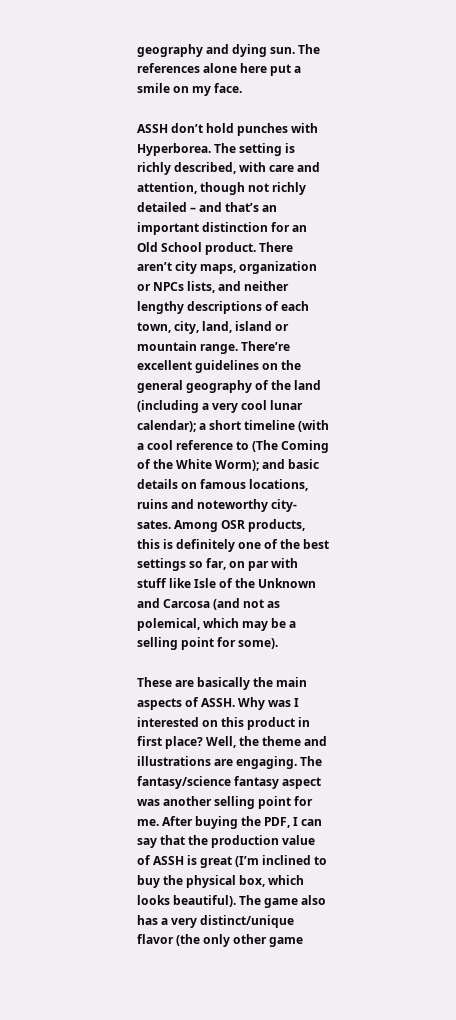geography and dying sun. The references alone here put a smile on my face.

ASSH don’t hold punches with Hyperborea. The setting is richly described, with care and attention, though not richly detailed – and that’s an important distinction for an Old School product. There aren’t city maps, organization or NPCs lists, and neither lengthy descriptions of each town, city, land, island or mountain range. There’re excellent guidelines on the general geography of the land (including a very cool lunar calendar); a short timeline (with a cool reference to (The Coming of the White Worm); and basic details on famous locations, ruins and noteworthy city-sates. Among OSR products, this is definitely one of the best settings so far, on par with stuff like Isle of the Unknown and Carcosa (and not as polemical, which may be a selling point for some).

These are basically the main aspects of ASSH. Why was I interested on this product in first place? Well, the theme and illustrations are engaging. The fantasy/science fantasy aspect was another selling point for me. After buying the PDF, I can say that the production value of ASSH is great (I’m inclined to buy the physical box, which looks beautiful). The game also has a very distinct/unique flavor (the only other game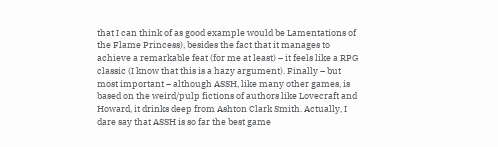that I can think of as good example would be Lamentations of the Flame Princess), besides the fact that it manages to achieve a remarkable feat (for me at least) – it feels like a RPG classic (I know that this is a hazy argument). Finally – but most important – although ASSH, like many other games, is based on the weird/pulp fictions of authors like Lovecraft and Howard, it drinks deep from Ashton Clark Smith. Actually, I dare say that ASSH is so far the best game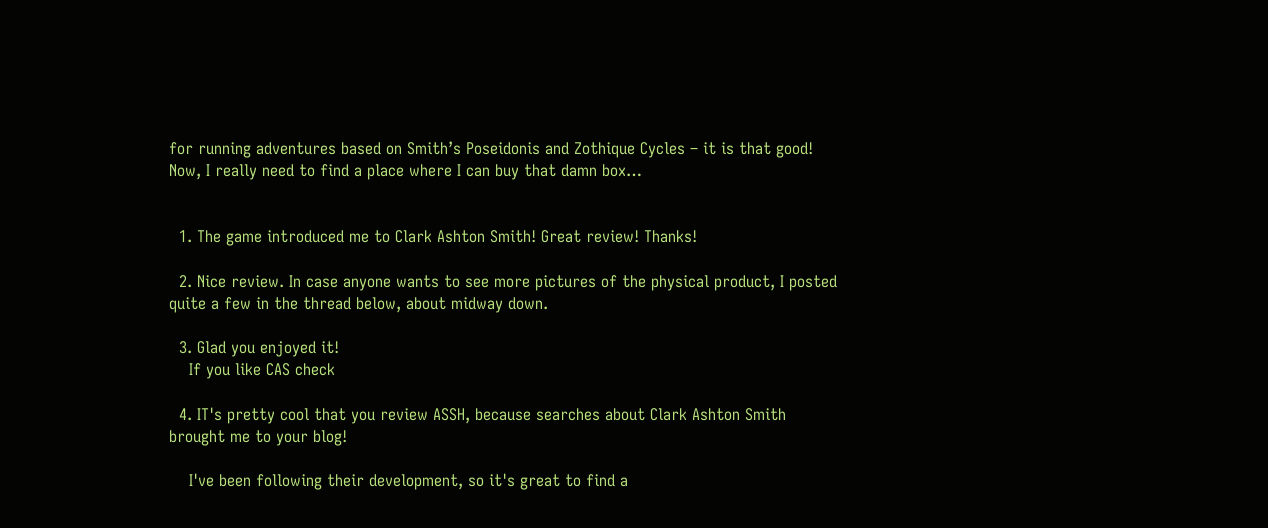for running adventures based on Smith’s Poseidonis and Zothique Cycles – it is that good! Now, I really need to find a place where I can buy that damn box…


  1. The game introduced me to Clark Ashton Smith! Great review! Thanks!

  2. Nice review. In case anyone wants to see more pictures of the physical product, I posted quite a few in the thread below, about midway down.

  3. Glad you enjoyed it!
    If you like CAS check

  4. IT's pretty cool that you review ASSH, because searches about Clark Ashton Smith brought me to your blog!

    I've been following their development, so it's great to find a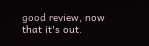good review, now that it's out.